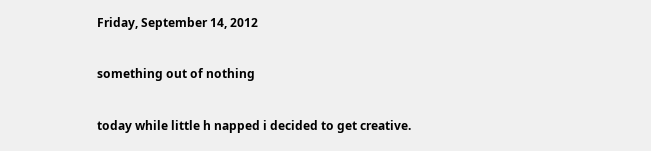Friday, September 14, 2012

something out of nothing

today while little h napped i decided to get creative.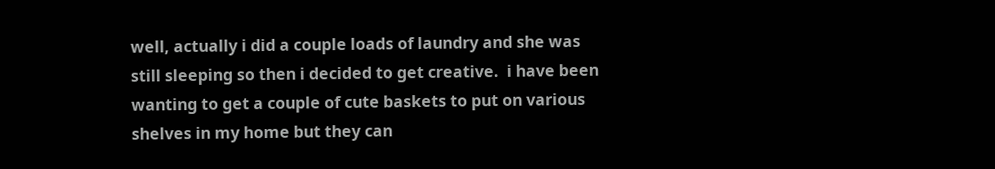well, actually i did a couple loads of laundry and she was still sleeping so then i decided to get creative.  i have been wanting to get a couple of cute baskets to put on various shelves in my home but they can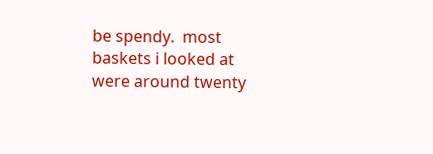be spendy.  most baskets i looked at were around twenty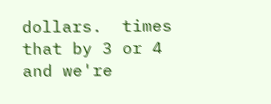dollars.  times that by 3 or 4 and we're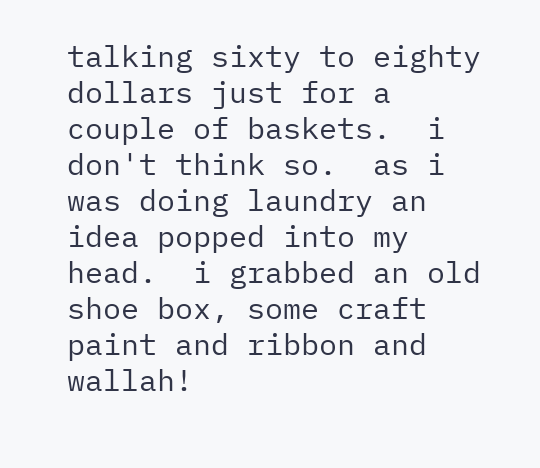talking sixty to eighty dollars just for a couple of baskets.  i don't think so.  as i was doing laundry an idea popped into my head.  i grabbed an old shoe box, some craft paint and ribbon and wallah!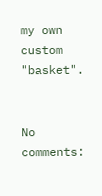my own custom "basket".


No comments: